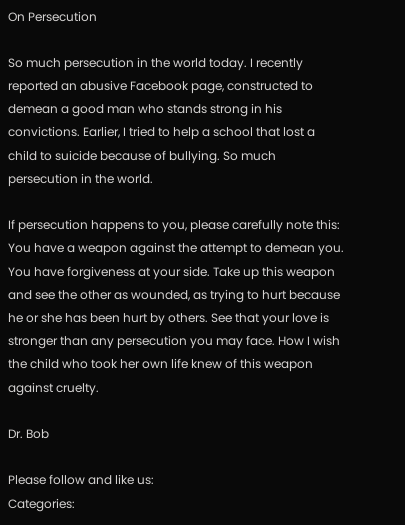On Persecution

So much persecution in the world today. I recently reported an abusive Facebook page, constructed to demean a good man who stands strong in his convictions. Earlier, I tried to help a school that lost a child to suicide because of bullying. So much persecution in the world.

If persecution happens to you, please carefully note this: You have a weapon against the attempt to demean you. You have forgiveness at your side. Take up this weapon and see the other as wounded, as trying to hurt because he or she has been hurt by others. See that your love is stronger than any persecution you may face. How I wish the child who took her own life knew of this weapon against cruelty.

Dr. Bob

Please follow and like us:
Categories: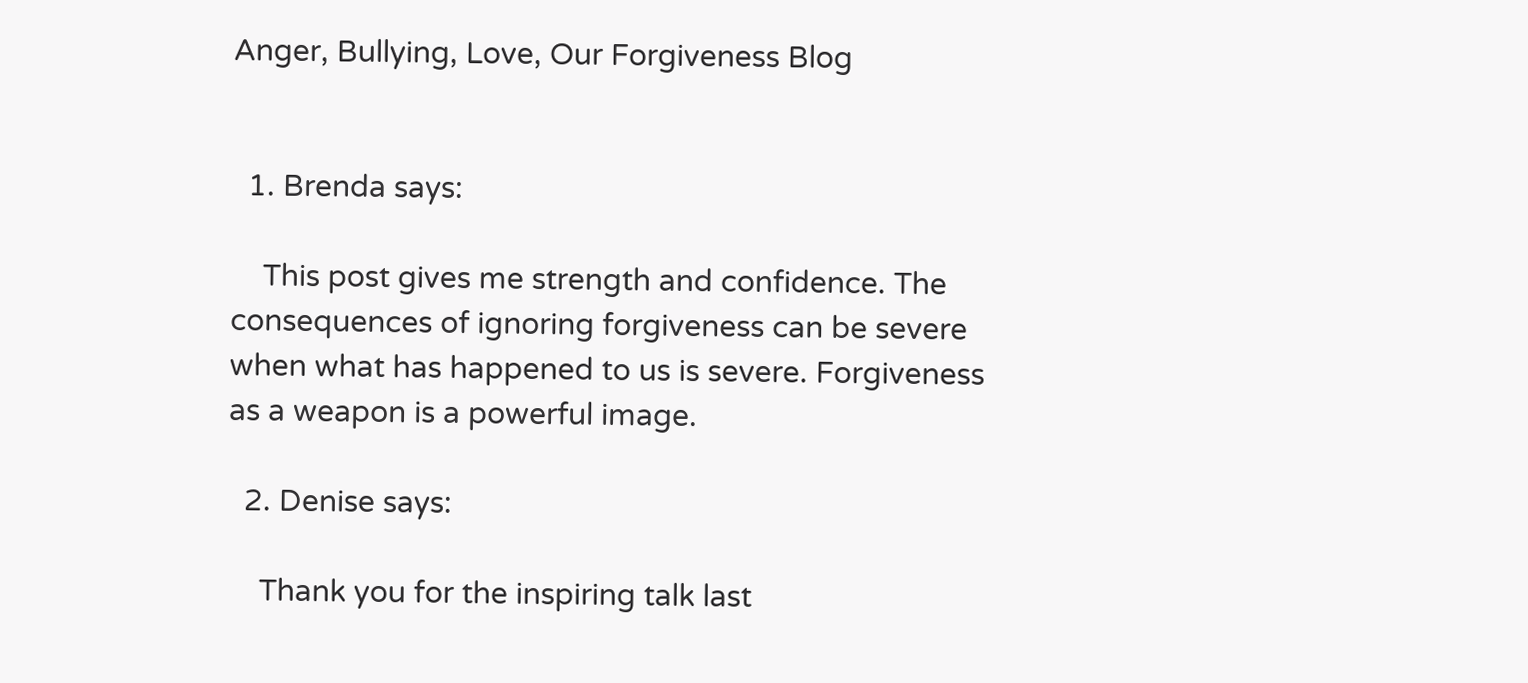Anger, Bullying, Love, Our Forgiveness Blog


  1. Brenda says:

    This post gives me strength and confidence. The consequences of ignoring forgiveness can be severe when what has happened to us is severe. Forgiveness as a weapon is a powerful image.

  2. Denise says:

    Thank you for the inspiring talk last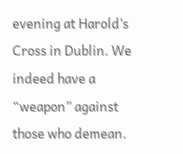evening at Harold’s Cross in Dublin. We indeed have a “weapon” against those who demean.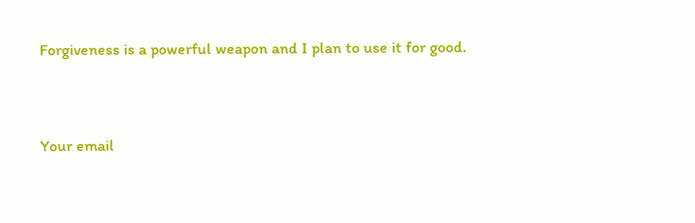Forgiveness is a powerful weapon and I plan to use it for good.


Your email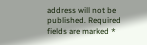address will not be published. Required fields are marked *